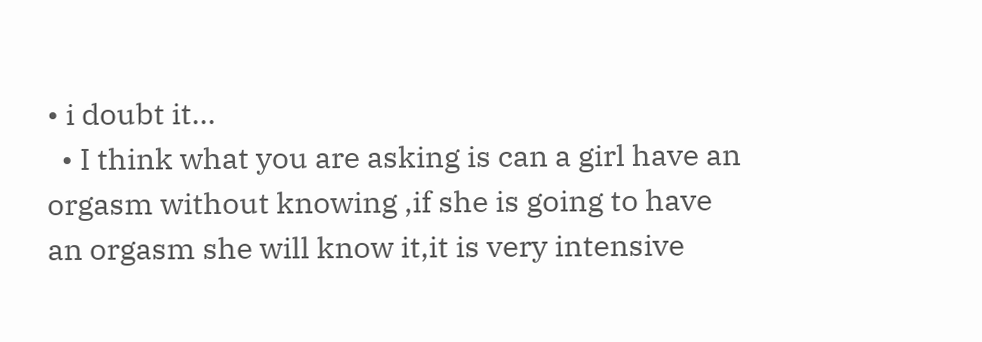• i doubt it...
  • I think what you are asking is can a girl have an orgasm without knowing ,if she is going to have an orgasm she will know it,it is very intensive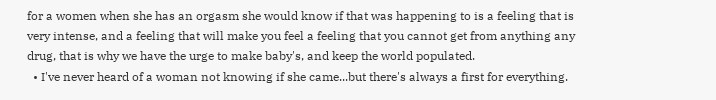for a women when she has an orgasm she would know if that was happening to is a feeling that is very intense, and a feeling that will make you feel a feeling that you cannot get from anything any drug, that is why we have the urge to make baby's, and keep the world populated.
  • I've never heard of a woman not knowing if she came...but there's always a first for everything.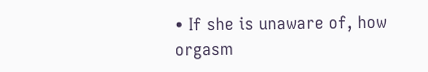• If she is unaware of, how orgasm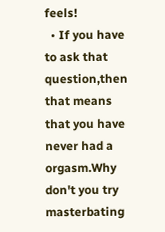feels!
  • If you have to ask that question,then that means that you have never had a orgasm.Why don't you try masterbating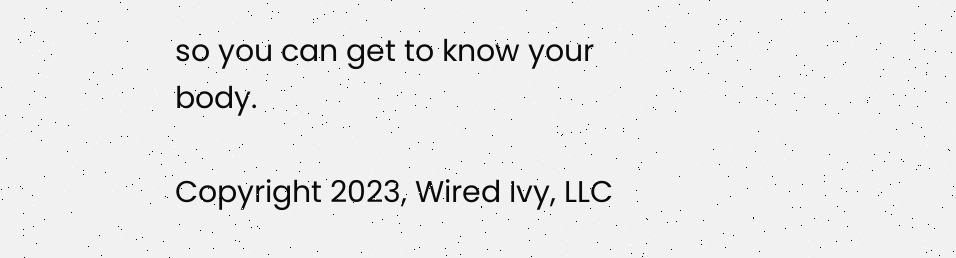so you can get to know your body.

Copyright 2023, Wired Ivy, LLC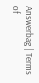Answerbag | Terms of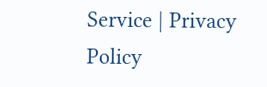Service | Privacy Policy